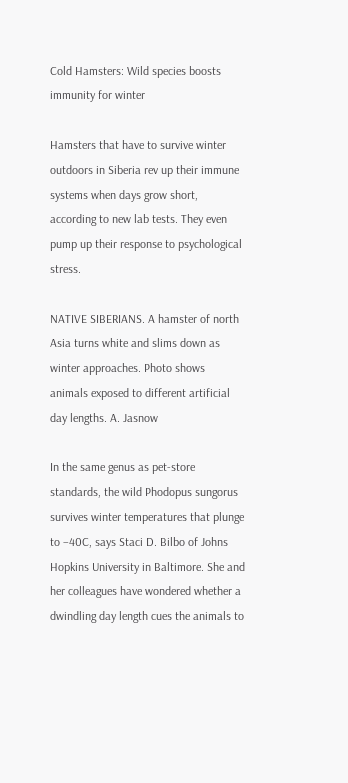Cold Hamsters: Wild species boosts immunity for winter

Hamsters that have to survive winter outdoors in Siberia rev up their immune systems when days grow short, according to new lab tests. They even pump up their response to psychological stress.

NATIVE SIBERIANS. A hamster of north Asia turns white and slims down as winter approaches. Photo shows animals exposed to different artificial day lengths. A. Jasnow

In the same genus as pet-store standards, the wild Phodopus sungorus survives winter temperatures that plunge to –40C, says Staci D. Bilbo of Johns Hopkins University in Baltimore. She and her colleagues have wondered whether a dwindling day length cues the animals to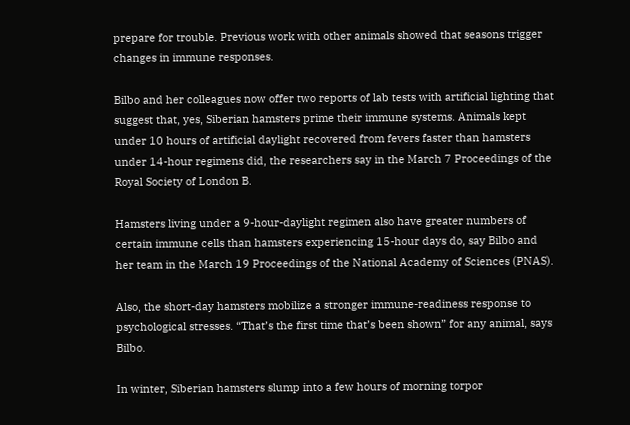prepare for trouble. Previous work with other animals showed that seasons trigger changes in immune responses.

Bilbo and her colleagues now offer two reports of lab tests with artificial lighting that suggest that, yes, Siberian hamsters prime their immune systems. Animals kept under 10 hours of artificial daylight recovered from fevers faster than hamsters under 14-hour regimens did, the researchers say in the March 7 Proceedings of the Royal Society of London B.

Hamsters living under a 9-hour-daylight regimen also have greater numbers of certain immune cells than hamsters experiencing 15-hour days do, say Bilbo and her team in the March 19 Proceedings of the National Academy of Sciences (PNAS).

Also, the short-day hamsters mobilize a stronger immune-readiness response to psychological stresses. “That’s the first time that’s been shown” for any animal, says Bilbo.

In winter, Siberian hamsters slump into a few hours of morning torpor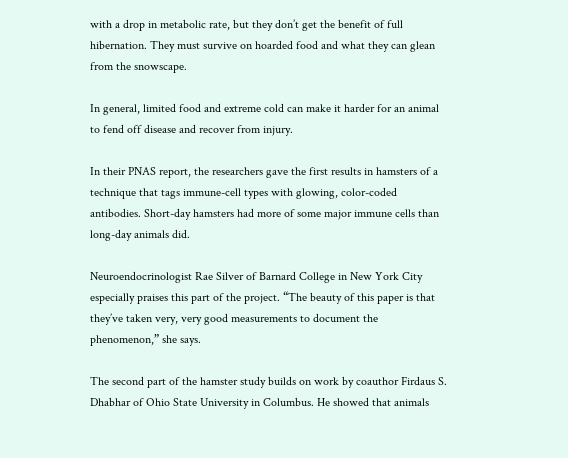with a drop in metabolic rate, but they don’t get the benefit of full hibernation. They must survive on hoarded food and what they can glean from the snowscape.

In general, limited food and extreme cold can make it harder for an animal to fend off disease and recover from injury.

In their PNAS report, the researchers gave the first results in hamsters of a technique that tags immune-cell types with glowing, color-coded antibodies. Short-day hamsters had more of some major immune cells than long-day animals did.

Neuroendocrinologist Rae Silver of Barnard College in New York City especially praises this part of the project. “The beauty of this paper is that they’ve taken very, very good measurements to document the phenomenon,” she says.

The second part of the hamster study builds on work by coauthor Firdaus S. Dhabhar of Ohio State University in Columbus. He showed that animals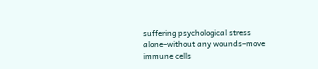suffering psychological stress alone–without any wounds–move immune cells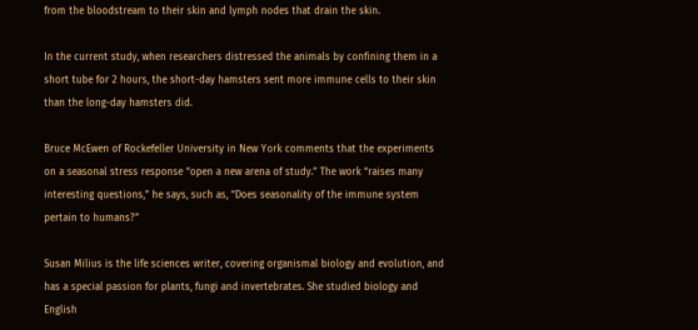from the bloodstream to their skin and lymph nodes that drain the skin.

In the current study, when researchers distressed the animals by confining them in a short tube for 2 hours, the short-day hamsters sent more immune cells to their skin than the long-day hamsters did.

Bruce McEwen of Rockefeller University in New York comments that the experiments on a seasonal stress response “open a new arena of study.” The work “raises many interesting questions,” he says, such as, “Does seasonality of the immune system pertain to humans?”

Susan Milius is the life sciences writer, covering organismal biology and evolution, and has a special passion for plants, fungi and invertebrates. She studied biology and English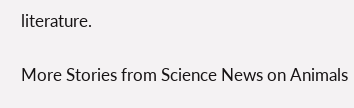literature.

More Stories from Science News on Animals